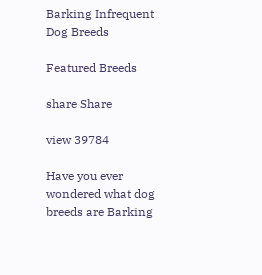Barking Infrequent Dog Breeds

Featured Breeds

share Share

view 39784

Have you ever wondered what dog breeds are Barking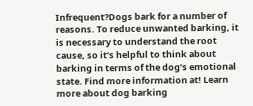Infrequent?Dogs bark for a number of reasons. To reduce unwanted barking, it is necessary to understand the root cause, so it’s helpful to think about barking in terms of the dog’s emotional state. Find more information at! Learn more about dog barking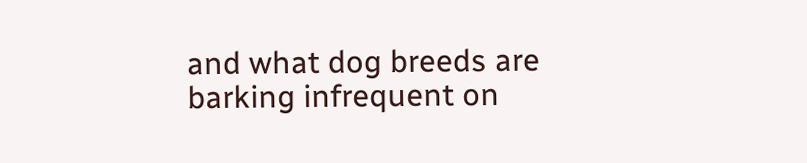and what dog breeds are barking infrequent on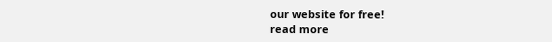our website for free!
read more